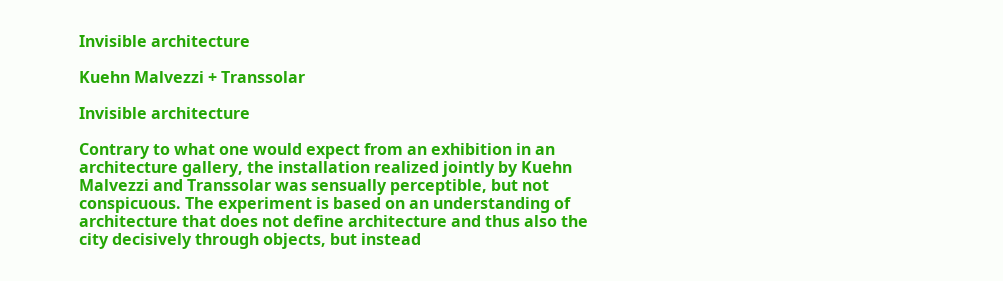Invisible architecture

Kuehn Malvezzi + Transsolar

Invisible architecture

Contrary to what one would expect from an exhibition in an architecture gallery, the installation realized jointly by Kuehn Malvezzi and Transsolar was sensually perceptible, but not conspicuous. The experiment is based on an understanding of architecture that does not define architecture and thus also the city decisively through objects, but instead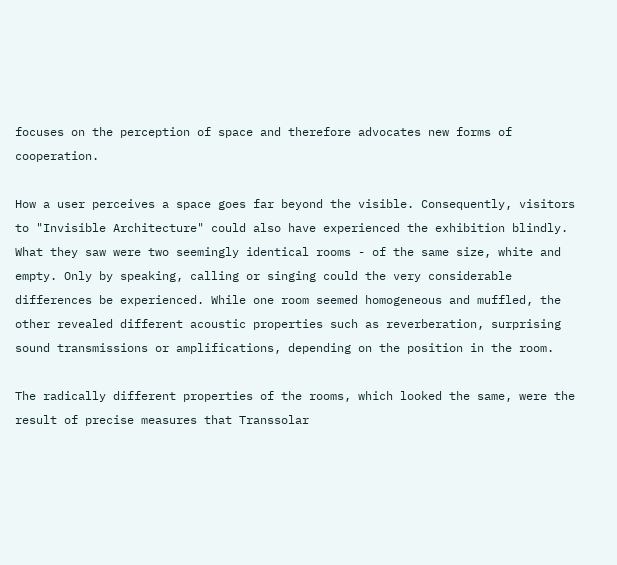focuses on the perception of space and therefore advocates new forms of cooperation.

How a user perceives a space goes far beyond the visible. Consequently, visitors to "Invisible Architecture" could also have experienced the exhibition blindly. What they saw were two seemingly identical rooms - of the same size, white and empty. Only by speaking, calling or singing could the very considerable differences be experienced. While one room seemed homogeneous and muffled, the other revealed different acoustic properties such as reverberation, surprising sound transmissions or amplifications, depending on the position in the room.

The radically different properties of the rooms, which looked the same, were the result of precise measures that Transsolar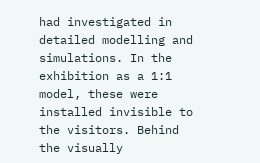had investigated in detailed modelling and simulations. In the exhibition as a 1:1 model, these were installed invisible to the visitors. Behind the visually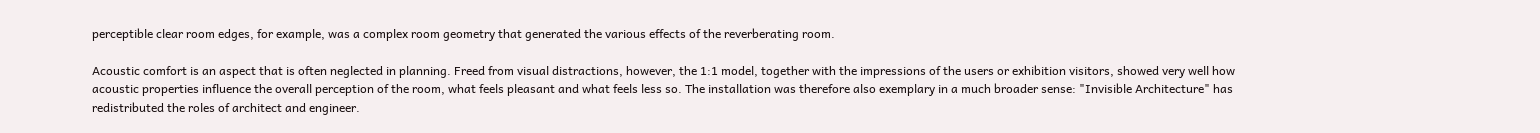perceptible clear room edges, for example, was a complex room geometry that generated the various effects of the reverberating room.

Acoustic comfort is an aspect that is often neglected in planning. Freed from visual distractions, however, the 1:1 model, together with the impressions of the users or exhibition visitors, showed very well how acoustic properties influence the overall perception of the room, what feels pleasant and what feels less so. The installation was therefore also exemplary in a much broader sense: "Invisible Architecture" has redistributed the roles of architect and engineer.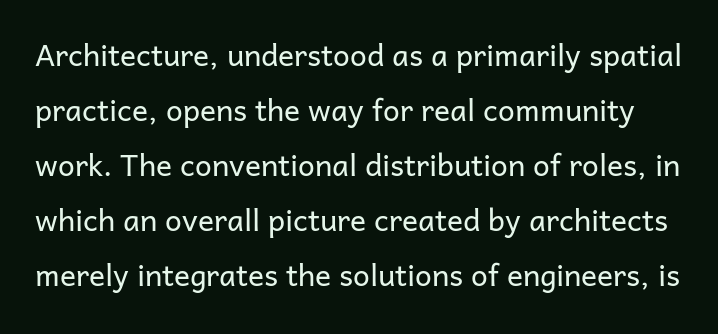Architecture, understood as a primarily spatial practice, opens the way for real community work. The conventional distribution of roles, in which an overall picture created by architects merely integrates the solutions of engineers, is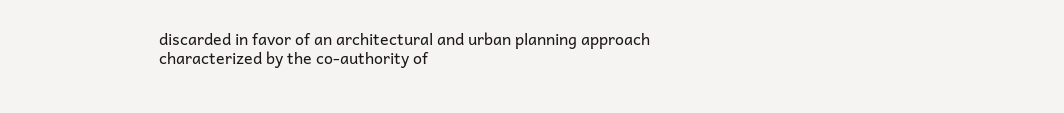discarded in favor of an architectural and urban planning approach characterized by the co-authority of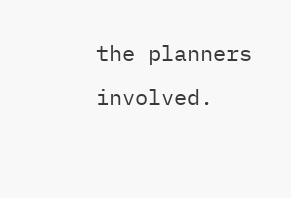the planners involved.